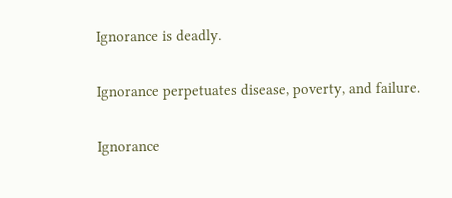Ignorance is deadly.

Ignorance perpetuates disease, poverty, and failure.

Ignorance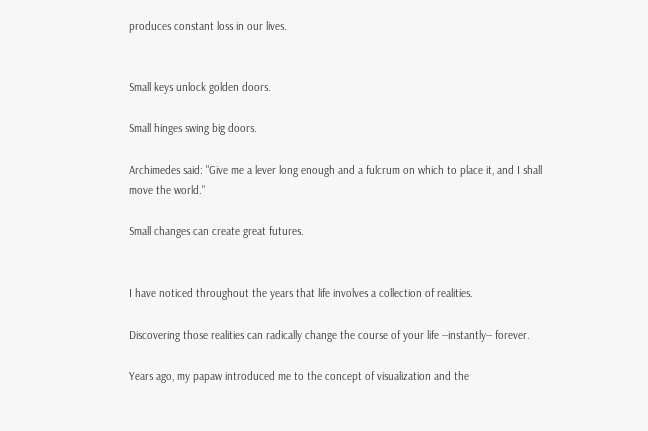produces constant loss in our lives.


Small keys unlock golden doors.

Small hinges swing big doors.

Archimedes said: "Give me a lever long enough and a fulcrum on which to place it, and I shall move the world."

Small changes can create great futures.


I have noticed throughout the years that life involves a collection of realities.

Discovering those realities can radically change the course of your life --instantly-- forever.

Years ago, my papaw introduced me to the concept of visualization and the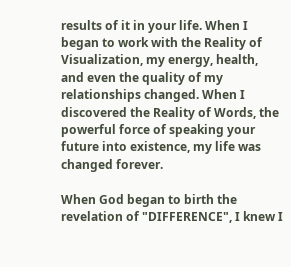results of it in your life. When I began to work with the Reality of Visualization, my energy, health, and even the quality of my relationships changed. When I discovered the Reality of Words, the powerful force of speaking your future into existence, my life was changed forever.

When God began to birth the revelation of "DIFFERENCE", I knew I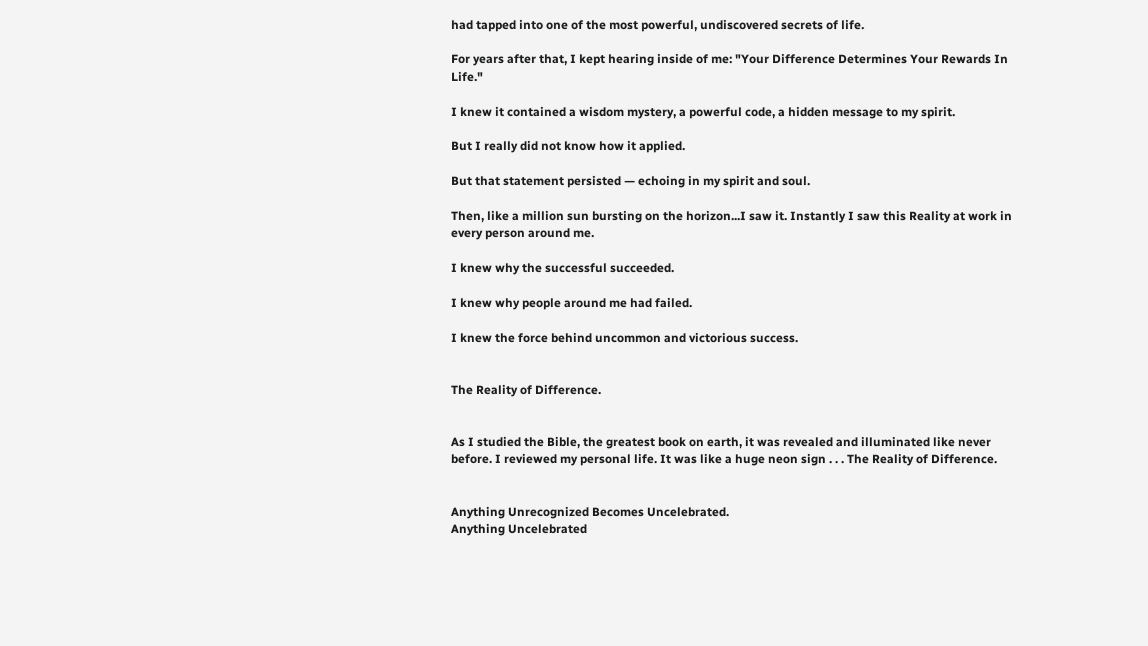had tapped into one of the most powerful, undiscovered secrets of life.

For years after that, I kept hearing inside of me: "Your Difference Determines Your Rewards In Life."

I knew it contained a wisdom mystery, a powerful code, a hidden message to my spirit.

But I really did not know how it applied.

But that statement persisted — echoing in my spirit and soul.

Then, like a million sun bursting on the horizon...I saw it. Instantly I saw this Reality at work in every person around me.

I knew why the successful succeeded.

I knew why people around me had failed.

I knew the force behind uncommon and victorious success.


The Reality of Difference.


As I studied the Bible, the greatest book on earth, it was revealed and illuminated like never before. I reviewed my personal life. It was like a huge neon sign . . . The Reality of Difference.


Anything Unrecognized Becomes Uncelebrated.
Anything Uncelebrated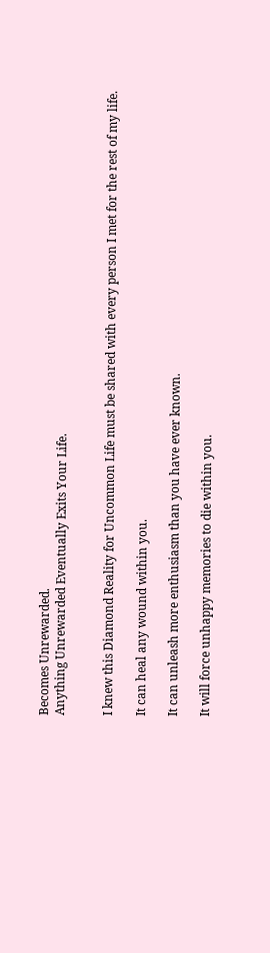Becomes Unrewarded.
Anything Unrewarded Eventually Exits Your Life.


I knew this Diamond Reality for Uncommon Life must be shared with every person I met for the rest of my life.

It can heal any wound within you.

It can unleash more enthusiasm than you have ever known.

It will force unhappy memories to die within you.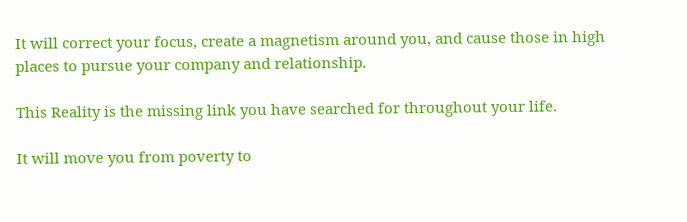It will correct your focus, create a magnetism around you, and cause those in high places to pursue your company and relationship.

This Reality is the missing link you have searched for throughout your life.

It will move you from poverty to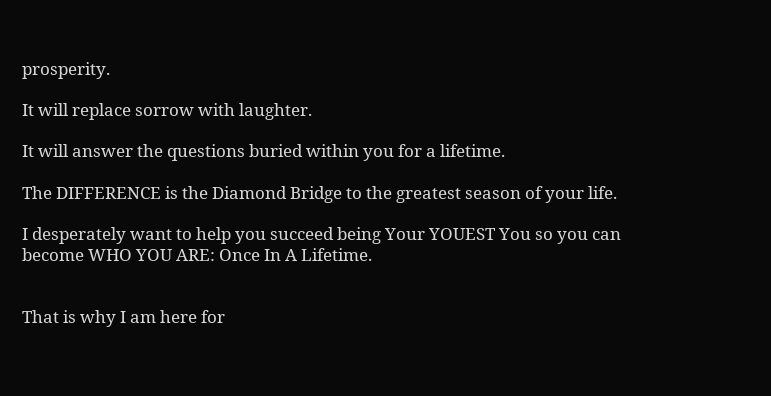prosperity.

It will replace sorrow with laughter.

It will answer the questions buried within you for a lifetime.

The DIFFERENCE is the Diamond Bridge to the greatest season of your life.

I desperately want to help you succeed being Your YOUEST You so you can become WHO YOU ARE: Once In A Lifetime.


That is why I am here for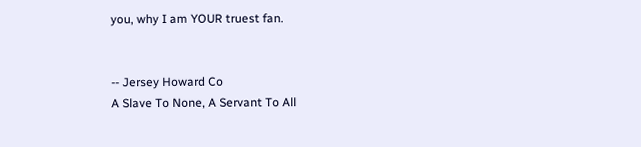you, why I am YOUR truest fan.


-- Jersey Howard Co
A Slave To None, A Servant To All